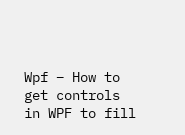Wpf – How to get controls in WPF to fill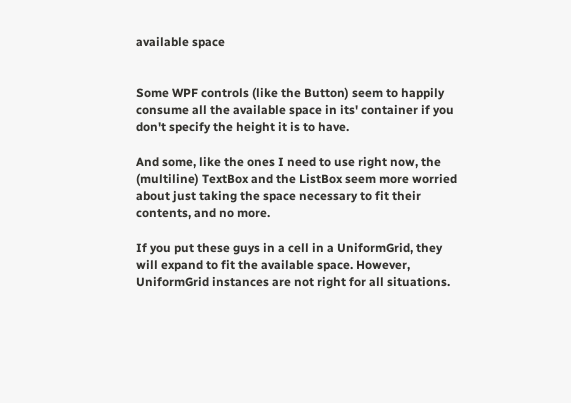available space


Some WPF controls (like the Button) seem to happily consume all the available space in its' container if you don't specify the height it is to have.

And some, like the ones I need to use right now, the (multiline) TextBox and the ListBox seem more worried about just taking the space necessary to fit their contents, and no more.

If you put these guys in a cell in a UniformGrid, they will expand to fit the available space. However, UniformGrid instances are not right for all situations.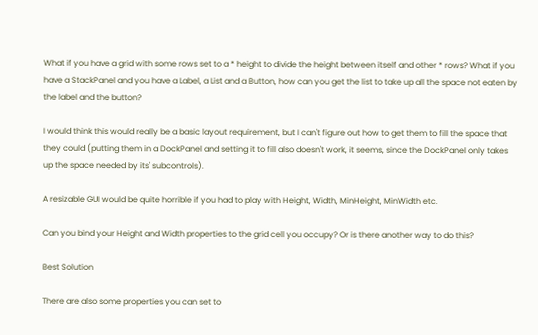What if you have a grid with some rows set to a * height to divide the height between itself and other * rows? What if you have a StackPanel and you have a Label, a List and a Button, how can you get the list to take up all the space not eaten by the label and the button?

I would think this would really be a basic layout requirement, but I can't figure out how to get them to fill the space that they could (putting them in a DockPanel and setting it to fill also doesn't work, it seems, since the DockPanel only takes up the space needed by its' subcontrols).

A resizable GUI would be quite horrible if you had to play with Height, Width, MinHeight, MinWidth etc.

Can you bind your Height and Width properties to the grid cell you occupy? Or is there another way to do this?

Best Solution

There are also some properties you can set to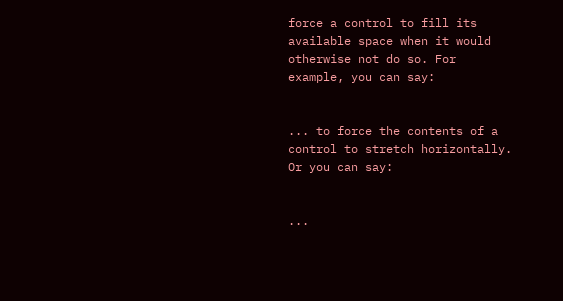force a control to fill its available space when it would otherwise not do so. For example, you can say:


... to force the contents of a control to stretch horizontally. Or you can say:


...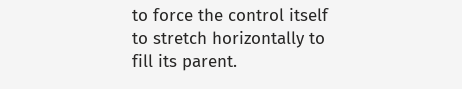to force the control itself to stretch horizontally to fill its parent.